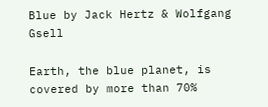Blue by Jack Hertz & Wolfgang Gsell

Earth, the blue planet, is covered by more than 70%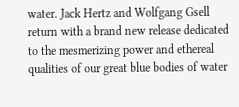water. Jack Hertz and Wolfgang Gsell return with a brand new release dedicated to the mesmerizing power and ethereal qualities of our great blue bodies of water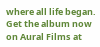where all life began. Get the album now on Aural Films at